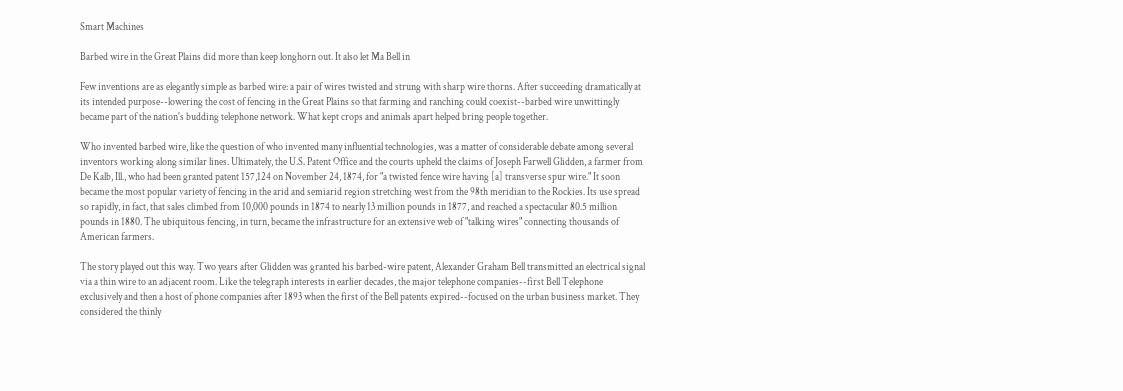Smart Machines

Barbed wire in the Great Plains did more than keep longhorn out. It also let Ma Bell in

Few inventions are as elegantly simple as barbed wire: a pair of wires twisted and strung with sharp wire thorns. After succeeding dramatically at its intended purpose--lowering the cost of fencing in the Great Plains so that farming and ranching could coexist--barbed wire unwittingly became part of the nation's budding telephone network. What kept crops and animals apart helped bring people together.

Who invented barbed wire, like the question of who invented many influential technologies, was a matter of considerable debate among several inventors working along similar lines. Ultimately, the U.S. Patent Office and the courts upheld the claims of Joseph Farwell Glidden, a farmer from De Kalb, Ill., who had been granted patent 157,124 on November 24, 1874, for "a twisted fence wire having [a] transverse spur wire." It soon became the most popular variety of fencing in the arid and semiarid region stretching west from the 98th meridian to the Rockies. Its use spread so rapidly, in fact, that sales climbed from 10,000 pounds in 1874 to nearly 13 million pounds in 1877, and reached a spectacular 80.5 million pounds in 1880. The ubiquitous fencing, in turn, became the infrastructure for an extensive web of "talking wires" connecting thousands of American farmers.

The story played out this way. Two years after Glidden was granted his barbed-wire patent, Alexander Graham Bell transmitted an electrical signal via a thin wire to an adjacent room. Like the telegraph interests in earlier decades, the major telephone companies--first Bell Telephone exclusively and then a host of phone companies after 1893 when the first of the Bell patents expired--focused on the urban business market. They considered the thinly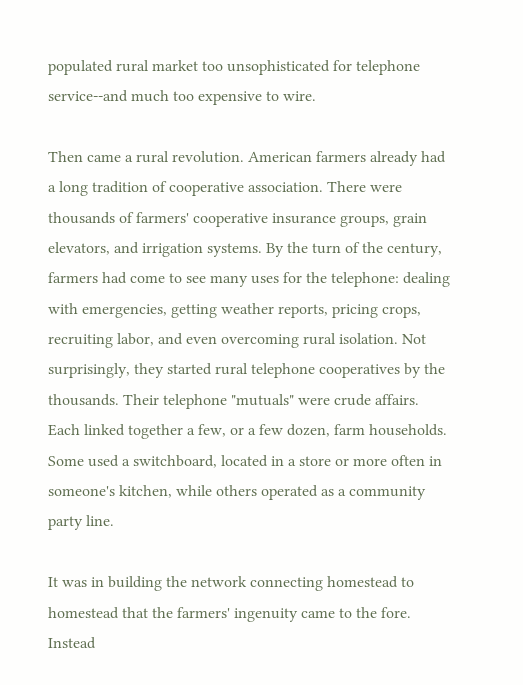populated rural market too unsophisticated for telephone service--and much too expensive to wire.

Then came a rural revolution. American farmers already had a long tradition of cooperative association. There were thousands of farmers' cooperative insurance groups, grain elevators, and irrigation systems. By the turn of the century, farmers had come to see many uses for the telephone: dealing with emergencies, getting weather reports, pricing crops, recruiting labor, and even overcoming rural isolation. Not surprisingly, they started rural telephone cooperatives by the thousands. Their telephone "mutuals" were crude affairs. Each linked together a few, or a few dozen, farm households. Some used a switchboard, located in a store or more often in someone's kitchen, while others operated as a community party line.

It was in building the network connecting homestead to homestead that the farmers' ingenuity came to the fore. Instead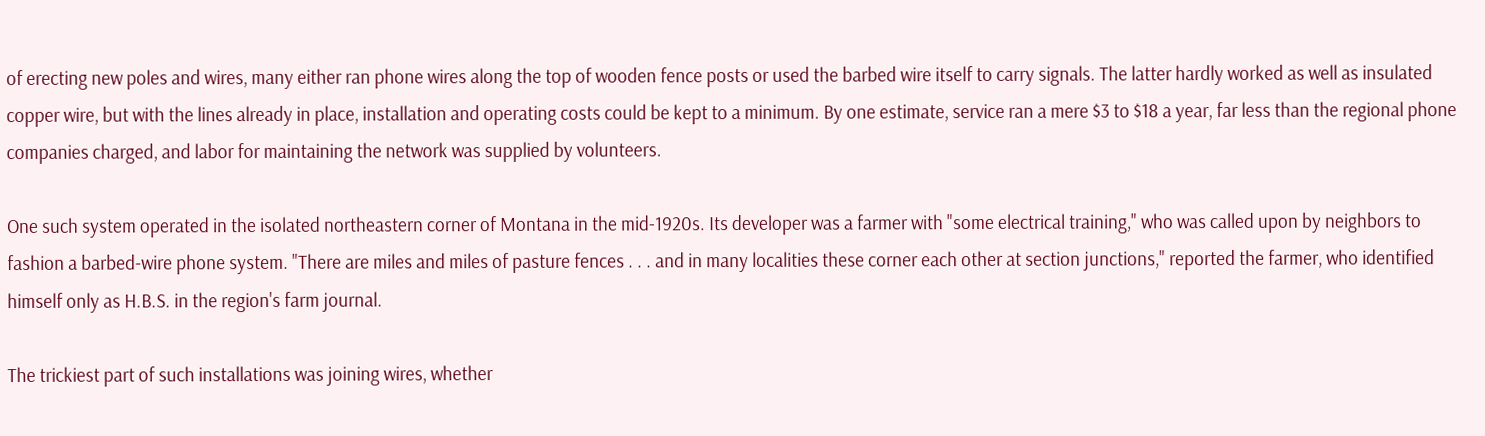of erecting new poles and wires, many either ran phone wires along the top of wooden fence posts or used the barbed wire itself to carry signals. The latter hardly worked as well as insulated copper wire, but with the lines already in place, installation and operating costs could be kept to a minimum. By one estimate, service ran a mere $3 to $18 a year, far less than the regional phone companies charged, and labor for maintaining the network was supplied by volunteers.

One such system operated in the isolated northeastern corner of Montana in the mid-1920s. Its developer was a farmer with "some electrical training," who was called upon by neighbors to fashion a barbed-wire phone system. "There are miles and miles of pasture fences . . . and in many localities these corner each other at section junctions," reported the farmer, who identified himself only as H.B.S. in the region's farm journal.

The trickiest part of such installations was joining wires, whether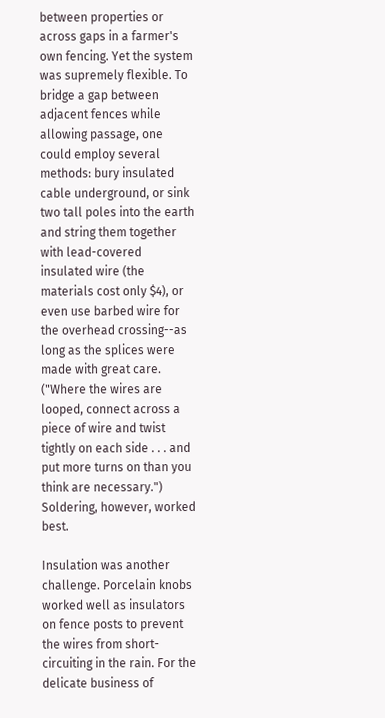between properties or across gaps in a farmer's own fencing. Yet the system was supremely flexible. To bridge a gap between adjacent fences while allowing passage, one could employ several methods: bury insulated cable underground, or sink two tall poles into the earth and string them together with lead-covered insulated wire (the materials cost only $4), or even use barbed wire for the overhead crossing--as long as the splices were made with great care. ("Where the wires are looped, connect across a piece of wire and twist tightly on each side . . . and put more turns on than you think are necessary.") Soldering, however, worked best.

Insulation was another challenge. Porcelain knobs worked well as insulators on fence posts to prevent the wires from short-circuiting in the rain. For the delicate business of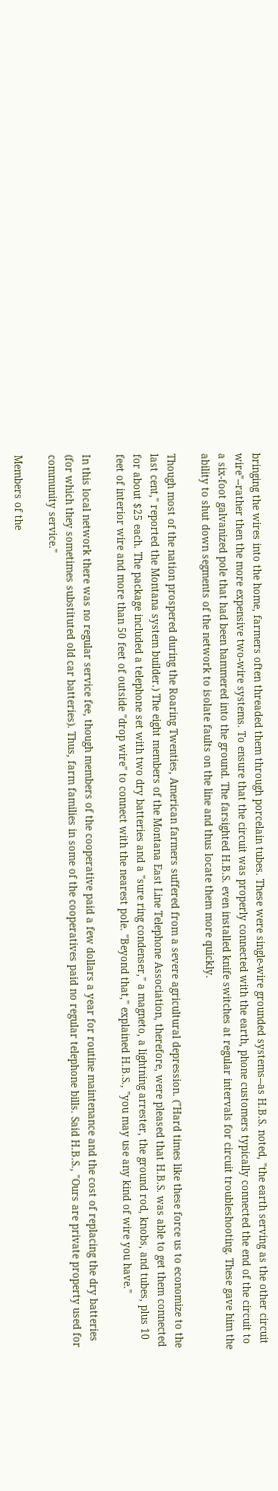bringing the wires into the home, farmers often threaded them through porcelain tubes. These were single-wire grounded systems--as H.B.S. noted, "the earth serving as the other circuit wire"--rather then the more expensive two-wire systems. To ensure that the circuit was properly connected with the earth, phone customers typically connected the end of the circuit to a six-foot galvanized pole that had been hammered into the ground. The farsighted H.B.S. even installed knife switches at regular intervals for circuit troubleshooting. These gave him the ability to shut down segments of the network to isolate faults on the line and thus locate them more quickly.

Though most of the nation prospered during the Roaring Twenties, American farmers suffered from a severe agricultural depression. ("Hard times like these force us to economize to the last cent," reported the Montana system builder.) The eight members of the Montana East Line Telephone Association, therefore, were pleased that H.B.S. was able to get them connected for about $25 each. The package included a telephone set with two dry batteries and a "sure ring condenser," a magneto, a lightning arrester, the ground rod, knobs, and tubes, plus 10 feet of interior wire and more than 50 feet of outside "drop wire" to connect with the nearest pole. "Beyond that," explained H.B.S., "you may use any kind of wire you have."

In this local network there was no regular service fee, though members of the cooperative paid a few dollars a year for routine maintenance and the cost of replacing the dry batteries (for which they sometimes substituted old car batteries). Thus, farm families in some of the cooperatives paid no regular telephone bills. Said H.B.S., "Ours are private property used for community service."

Members of the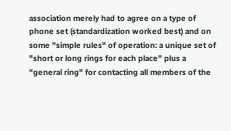association merely had to agree on a type of phone set (standardization worked best) and on some "simple rules" of operation: a unique set of "short or long rings for each place" plus a "general ring" for contacting all members of the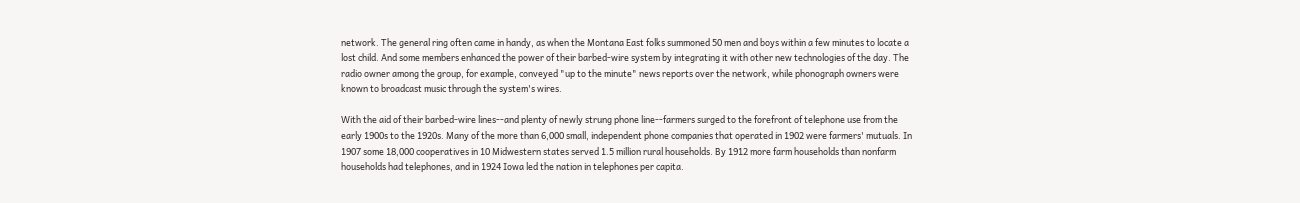network. The general ring often came in handy, as when the Montana East folks summoned 50 men and boys within a few minutes to locate a lost child. And some members enhanced the power of their barbed-wire system by integrating it with other new technologies of the day. The radio owner among the group, for example, conveyed "up to the minute" news reports over the network, while phonograph owners were known to broadcast music through the system's wires.

With the aid of their barbed-wire lines--and plenty of newly strung phone line--farmers surged to the forefront of telephone use from the early 1900s to the 1920s. Many of the more than 6,000 small, independent phone companies that operated in 1902 were farmers' mutuals. In 1907 some 18,000 cooperatives in 10 Midwestern states served 1.5 million rural households. By 1912 more farm households than nonfarm households had telephones, and in 1924 Iowa led the nation in telephones per capita.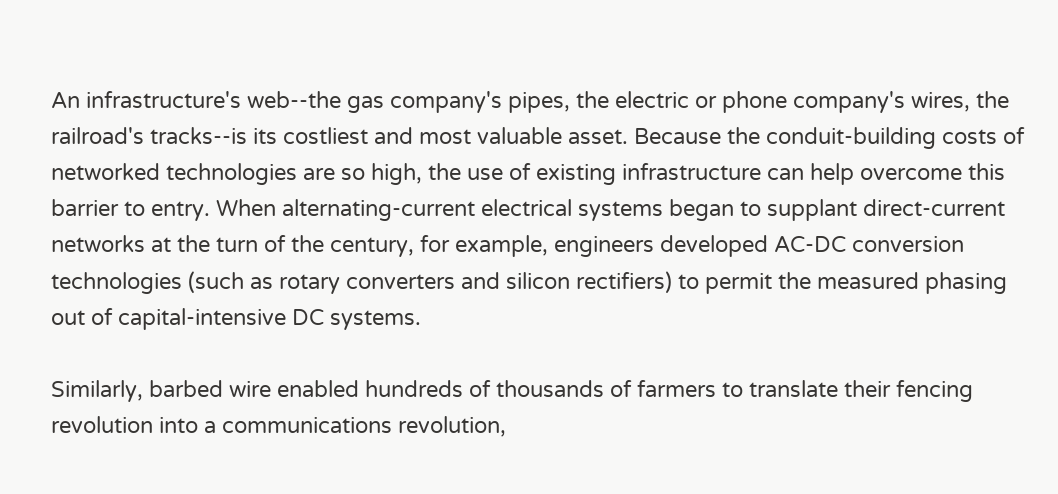An infrastructure's web--the gas company's pipes, the electric or phone company's wires, the railroad's tracks--is its costliest and most valuable asset. Because the conduit-building costs of networked technologies are so high, the use of existing infrastructure can help overcome this barrier to entry. When alternating-current electrical systems began to supplant direct-current networks at the turn of the century, for example, engineers developed AC-DC conversion technologies (such as rotary converters and silicon rectifiers) to permit the measured phasing out of capital-intensive DC systems.

Similarly, barbed wire enabled hundreds of thousands of farmers to translate their fencing revolution into a communications revolution,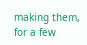making them, for a few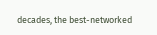decades, the best-networked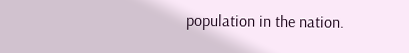population in the nation.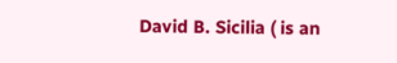David B. Sicilia ( is an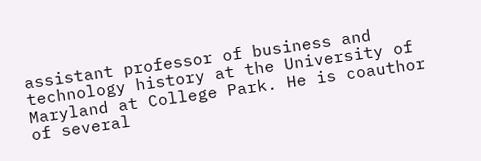assistant professor of business and technology history at the University of Maryland at College Park. He is coauthor of several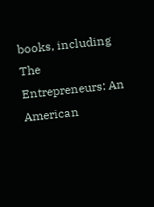books, including The Entrepreneurs: An American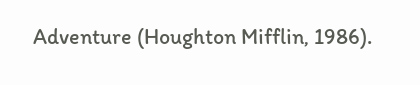Adventure (Houghton Mifflin, 1986).